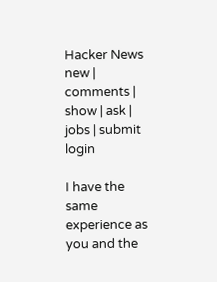Hacker News new | comments | show | ask | jobs | submit login

I have the same experience as you and the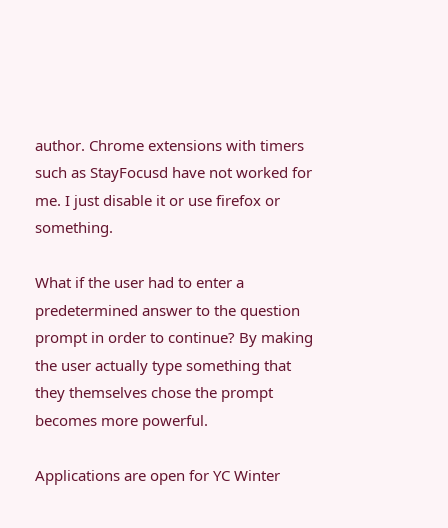author. Chrome extensions with timers such as StayFocusd have not worked for me. I just disable it or use firefox or something.

What if the user had to enter a predetermined answer to the question prompt in order to continue? By making the user actually type something that they themselves chose the prompt becomes more powerful.

Applications are open for YC Winter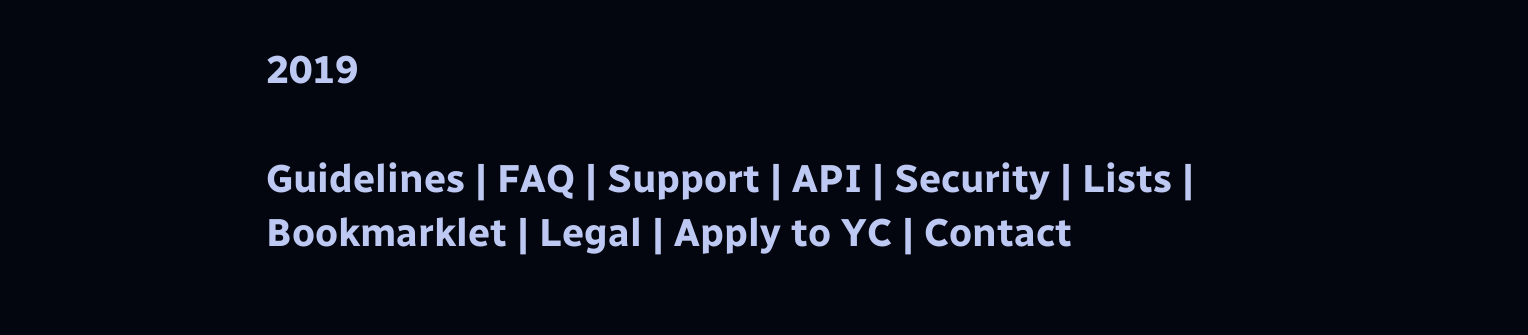2019

Guidelines | FAQ | Support | API | Security | Lists | Bookmarklet | Legal | Apply to YC | Contact